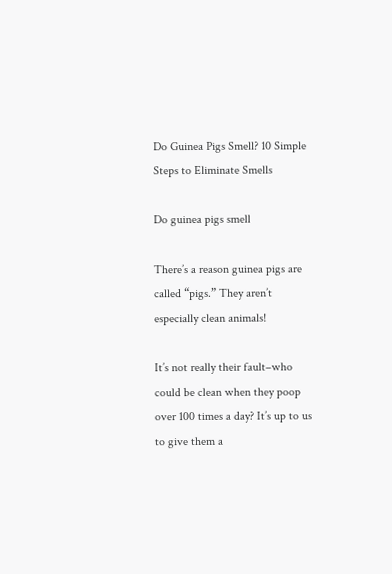Do Guinea Pigs Smell? 10 Simple Steps to Eliminate Smells

Do guinea pigs smell

There’s a reason guinea pigs are called “pigs.” They aren’t especially clean animals!

It’s not really their fault–who could be clean when they poop over 100 times a day? It’s up to us to give them a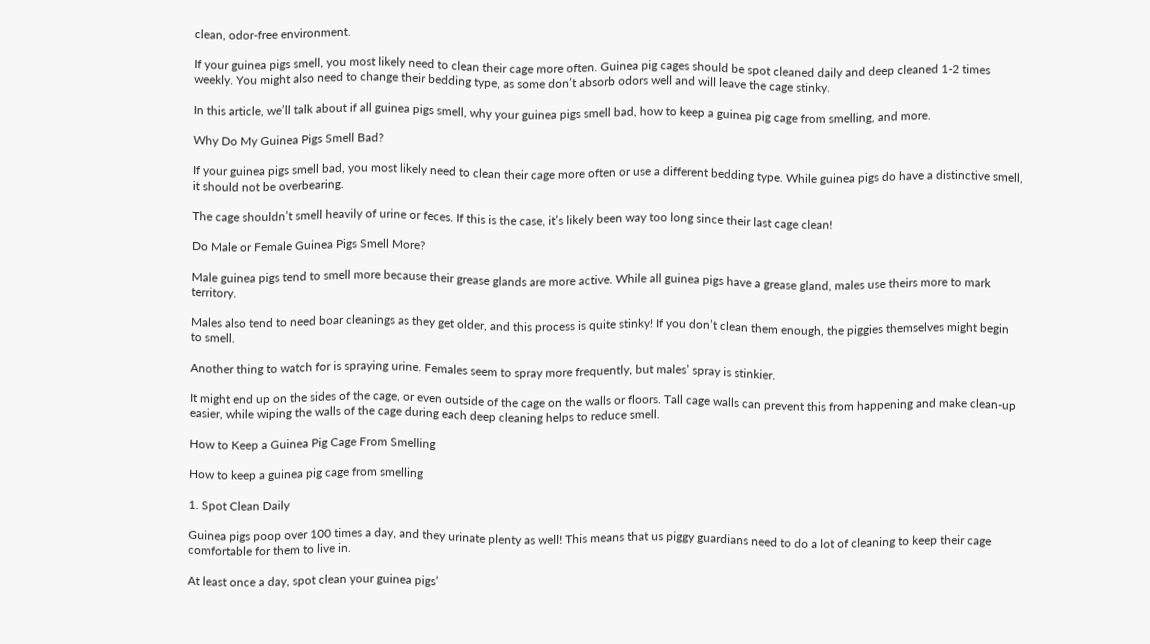clean, odor-free environment.

If your guinea pigs smell, you most likely need to clean their cage more often. Guinea pig cages should be spot cleaned daily and deep cleaned 1-2 times weekly. You might also need to change their bedding type, as some don’t absorb odors well and will leave the cage stinky.

In this article, we’ll talk about if all guinea pigs smell, why your guinea pigs smell bad, how to keep a guinea pig cage from smelling, and more.

Why Do My Guinea Pigs Smell Bad?

If your guinea pigs smell bad, you most likely need to clean their cage more often or use a different bedding type. While guinea pigs do have a distinctive smell, it should not be overbearing.

The cage shouldn’t smell heavily of urine or feces. If this is the case, it’s likely been way too long since their last cage clean!

Do Male or Female Guinea Pigs Smell More?

Male guinea pigs tend to smell more because their grease glands are more active. While all guinea pigs have a grease gland, males use theirs more to mark territory.

Males also tend to need boar cleanings as they get older, and this process is quite stinky! If you don’t clean them enough, the piggies themselves might begin to smell.

Another thing to watch for is spraying urine. Females seem to spray more frequently, but males’ spray is stinkier.

It might end up on the sides of the cage, or even outside of the cage on the walls or floors. Tall cage walls can prevent this from happening and make clean-up easier, while wiping the walls of the cage during each deep cleaning helps to reduce smell.

How to Keep a Guinea Pig Cage From Smelling

How to keep a guinea pig cage from smelling

1. Spot Clean Daily

Guinea pigs poop over 100 times a day, and they urinate plenty as well! This means that us piggy guardians need to do a lot of cleaning to keep their cage comfortable for them to live in.

At least once a day, spot clean your guinea pigs’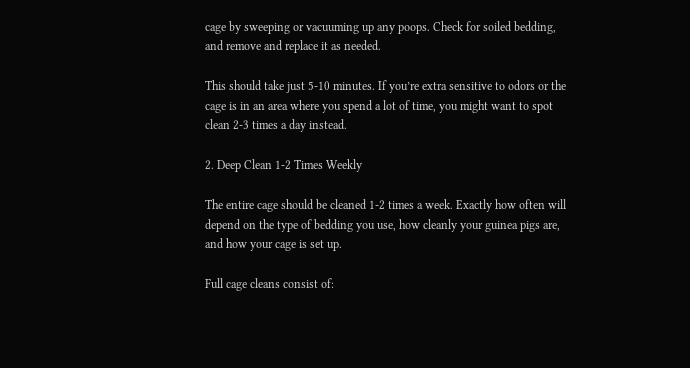cage by sweeping or vacuuming up any poops. Check for soiled bedding, and remove and replace it as needed.

This should take just 5-10 minutes. If you’re extra sensitive to odors or the cage is in an area where you spend a lot of time, you might want to spot clean 2-3 times a day instead.

2. Deep Clean 1-2 Times Weekly

The entire cage should be cleaned 1-2 times a week. Exactly how often will depend on the type of bedding you use, how cleanly your guinea pigs are, and how your cage is set up.

Full cage cleans consist of: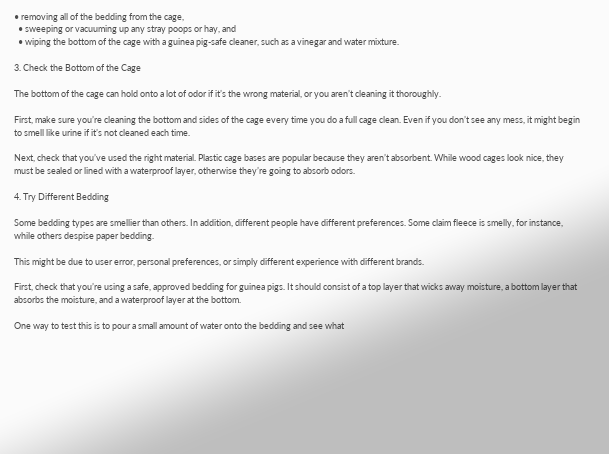• removing all of the bedding from the cage,
  • sweeping or vacuuming up any stray poops or hay, and
  • wiping the bottom of the cage with a guinea pig-safe cleaner, such as a vinegar and water mixture.

3. Check the Bottom of the Cage

The bottom of the cage can hold onto a lot of odor if it’s the wrong material, or you aren’t cleaning it thoroughly.

First, make sure you’re cleaning the bottom and sides of the cage every time you do a full cage clean. Even if you don’t see any mess, it might begin to smell like urine if it’s not cleaned each time.

Next, check that you’ve used the right material. Plastic cage bases are popular because they aren’t absorbent. While wood cages look nice, they must be sealed or lined with a waterproof layer, otherwise they’re going to absorb odors.

4. Try Different Bedding

Some bedding types are smellier than others. In addition, different people have different preferences. Some claim fleece is smelly, for instance, while others despise paper bedding.

This might be due to user error, personal preferences, or simply different experience with different brands.

First, check that you’re using a safe, approved bedding for guinea pigs. It should consist of a top layer that wicks away moisture, a bottom layer that absorbs the moisture, and a waterproof layer at the bottom.

One way to test this is to pour a small amount of water onto the bedding and see what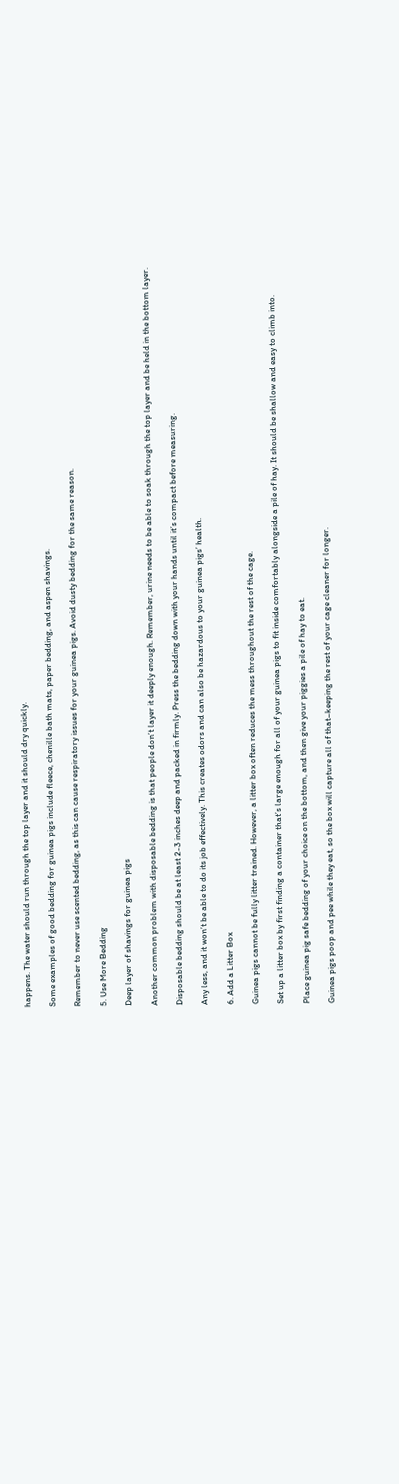happens. The water should run through the top layer and it should dry quickly.

Some examples of good bedding for guinea pigs include fleece, chenille bath mats, paper bedding, and aspen shavings.

Remember to never use scented bedding, as this can cause respiratory issues for your guinea pigs. Avoid dusty bedding for the same reason.

5. Use More Bedding

Deep layer of shavings for guinea pigs

Another common problem with disposable bedding is that people don’t layer it deeply enough. Remember, urine needs to be able to soak through the top layer and be held in the bottom layer.

Disposable bedding should be at least 2-3 inches deep and packed in firmly. Press the bedding down with your hands until it’s compact before measuring.

Any less, and it won’t be able to do its job effectively. This creates odors and can also be hazardous to your guinea pigs’ health.

6. Add a Litter Box

Guinea pigs cannot be fully litter trained. However, a litter box often reduces the mess throughout the rest of the cage.

Set up a litter box by first finding a container that’s large enough for all of your guinea pigs to fit inside comfortably alongside a pile of hay. It should be shallow and easy to climb into.

Place guinea pig safe bedding of your choice on the bottom, and then give your piggies a pile of hay to eat.

Guinea pigs poop and pee while they eat, so the box will capture all of that–keeping the rest of your cage cleaner for longer.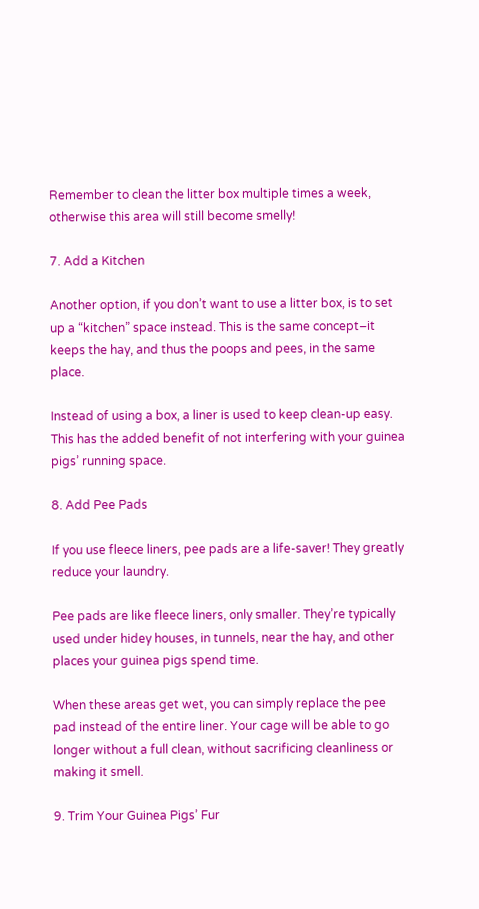Remember to clean the litter box multiple times a week, otherwise this area will still become smelly!

7. Add a Kitchen

Another option, if you don’t want to use a litter box, is to set up a “kitchen” space instead. This is the same concept–it keeps the hay, and thus the poops and pees, in the same place.

Instead of using a box, a liner is used to keep clean-up easy. This has the added benefit of not interfering with your guinea pigs’ running space.

8. Add Pee Pads

If you use fleece liners, pee pads are a life-saver! They greatly reduce your laundry.

Pee pads are like fleece liners, only smaller. They’re typically used under hidey houses, in tunnels, near the hay, and other places your guinea pigs spend time.

When these areas get wet, you can simply replace the pee pad instead of the entire liner. Your cage will be able to go longer without a full clean, without sacrificing cleanliness or making it smell.

9. Trim Your Guinea Pigs’ Fur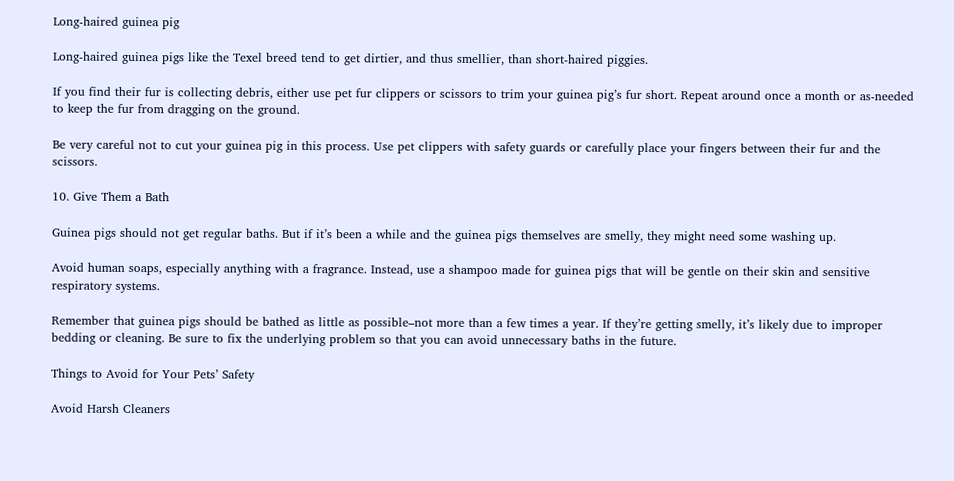Long-haired guinea pig

Long-haired guinea pigs like the Texel breed tend to get dirtier, and thus smellier, than short-haired piggies.

If you find their fur is collecting debris, either use pet fur clippers or scissors to trim your guinea pig’s fur short. Repeat around once a month or as-needed to keep the fur from dragging on the ground.

Be very careful not to cut your guinea pig in this process. Use pet clippers with safety guards or carefully place your fingers between their fur and the scissors.

10. Give Them a Bath

Guinea pigs should not get regular baths. But if it’s been a while and the guinea pigs themselves are smelly, they might need some washing up.

Avoid human soaps, especially anything with a fragrance. Instead, use a shampoo made for guinea pigs that will be gentle on their skin and sensitive respiratory systems.

Remember that guinea pigs should be bathed as little as possible–not more than a few times a year. If they’re getting smelly, it’s likely due to improper bedding or cleaning. Be sure to fix the underlying problem so that you can avoid unnecessary baths in the future.

Things to Avoid for Your Pets’ Safety

Avoid Harsh Cleaners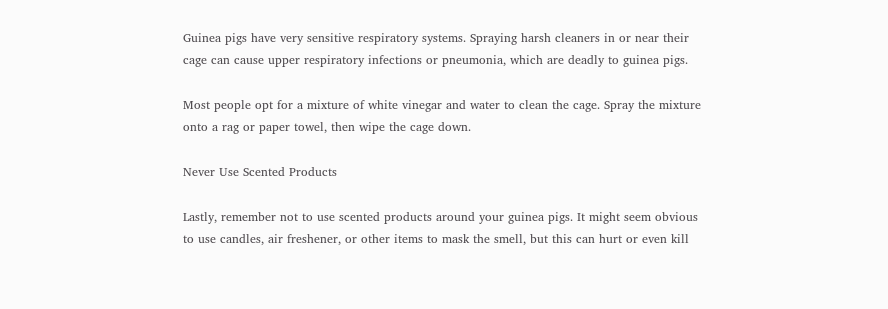Guinea pigs have very sensitive respiratory systems. Spraying harsh cleaners in or near their cage can cause upper respiratory infections or pneumonia, which are deadly to guinea pigs.

Most people opt for a mixture of white vinegar and water to clean the cage. Spray the mixture onto a rag or paper towel, then wipe the cage down.

Never Use Scented Products

Lastly, remember not to use scented products around your guinea pigs. It might seem obvious to use candles, air freshener, or other items to mask the smell, but this can hurt or even kill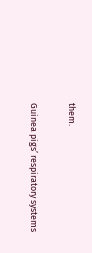them.

Guinea pigs’ respiratory systems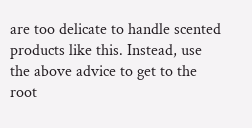are too delicate to handle scented products like this. Instead, use the above advice to get to the root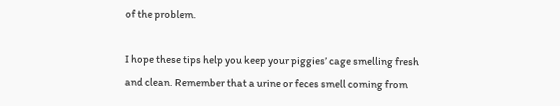of the problem.

I hope these tips help you keep your piggies’ cage smelling fresh and clean. Remember that a urine or feces smell coming from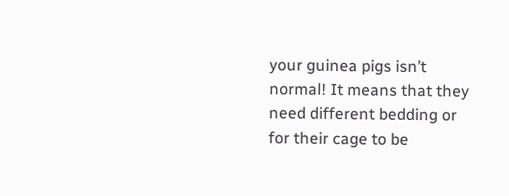your guinea pigs isn’t normal! It means that they need different bedding or for their cage to be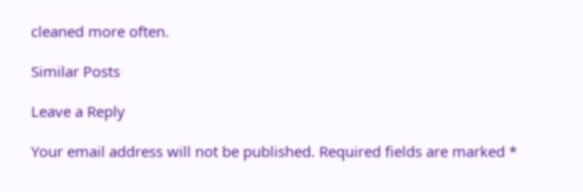cleaned more often.

Similar Posts

Leave a Reply

Your email address will not be published. Required fields are marked *